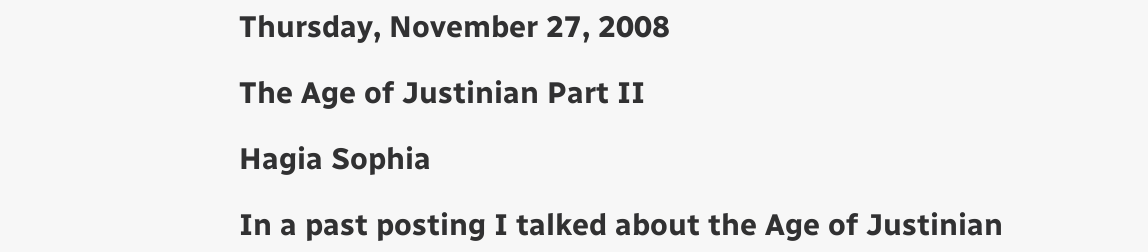Thursday, November 27, 2008

The Age of Justinian Part II

Hagia Sophia

In a past posting I talked about the Age of Justinian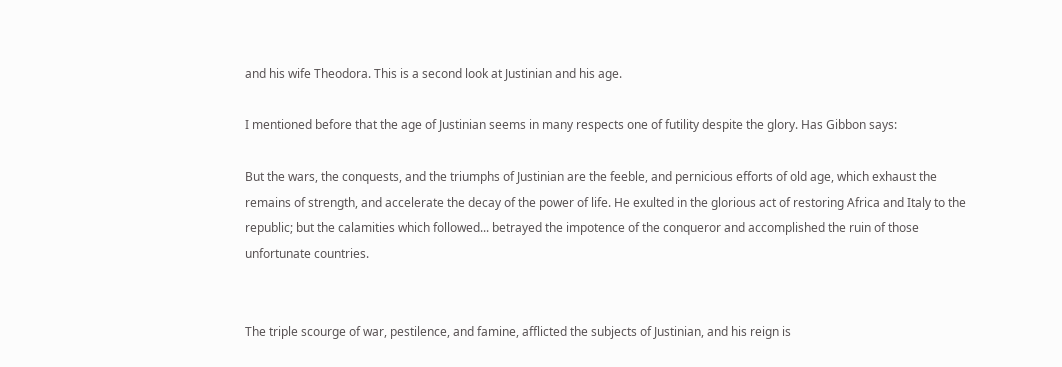and his wife Theodora. This is a second look at Justinian and his age.

I mentioned before that the age of Justinian seems in many respects one of futility despite the glory. Has Gibbon says:

But the wars, the conquests, and the triumphs of Justinian are the feeble, and pernicious efforts of old age, which exhaust the remains of strength, and accelerate the decay of the power of life. He exulted in the glorious act of restoring Africa and Italy to the republic; but the calamities which followed... betrayed the impotence of the conqueror and accomplished the ruin of those unfortunate countries.


The triple scourge of war, pestilence, and famine, afflicted the subjects of Justinian, and his reign is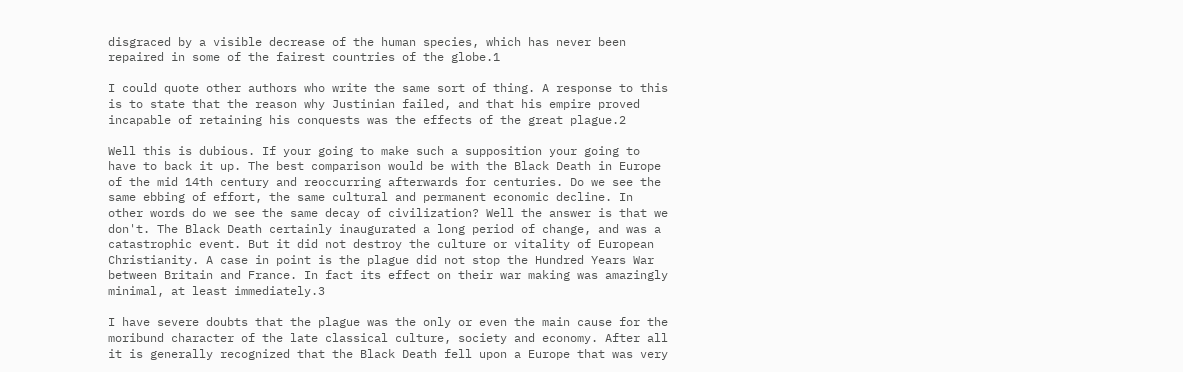disgraced by a visible decrease of the human species, which has never been repaired in some of the fairest countries of the globe.1

I could quote other authors who write the same sort of thing. A response to this is to state that the reason why Justinian failed, and that his empire proved incapable of retaining his conquests was the effects of the great plague.2

Well this is dubious. If your going to make such a supposition your going to have to back it up. The best comparison would be with the Black Death in Europe of the mid 14th century and reoccurring afterwards for centuries. Do we see the same ebbing of effort, the same cultural and permanent economic decline. In other words do we see the same decay of civilization? Well the answer is that we don't. The Black Death certainly inaugurated a long period of change, and was a catastrophic event. But it did not destroy the culture or vitality of European Christianity. A case in point is the plague did not stop the Hundred Years War between Britain and France. In fact its effect on their war making was amazingly minimal, at least immediately.3

I have severe doubts that the plague was the only or even the main cause for the moribund character of the late classical culture, society and economy. After all it is generally recognized that the Black Death fell upon a Europe that was very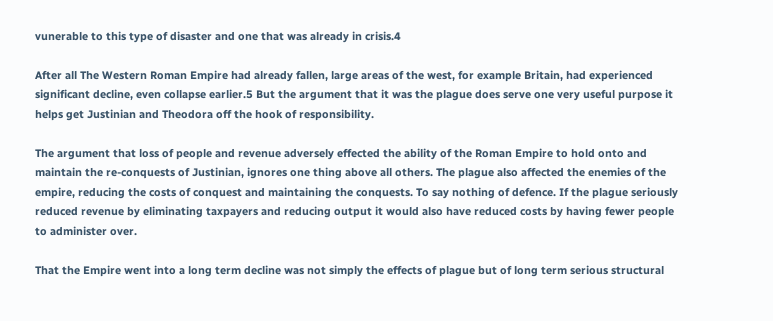vunerable to this type of disaster and one that was already in crisis.4

After all The Western Roman Empire had already fallen, large areas of the west, for example Britain, had experienced significant decline, even collapse earlier.5 But the argument that it was the plague does serve one very useful purpose it helps get Justinian and Theodora off the hook of responsibility.

The argument that loss of people and revenue adversely effected the ability of the Roman Empire to hold onto and maintain the re-conquests of Justinian, ignores one thing above all others. The plague also affected the enemies of the empire, reducing the costs of conquest and maintaining the conquests. To say nothing of defence. If the plague seriously reduced revenue by eliminating taxpayers and reducing output it would also have reduced costs by having fewer people to administer over.

That the Empire went into a long term decline was not simply the effects of plague but of long term serious structural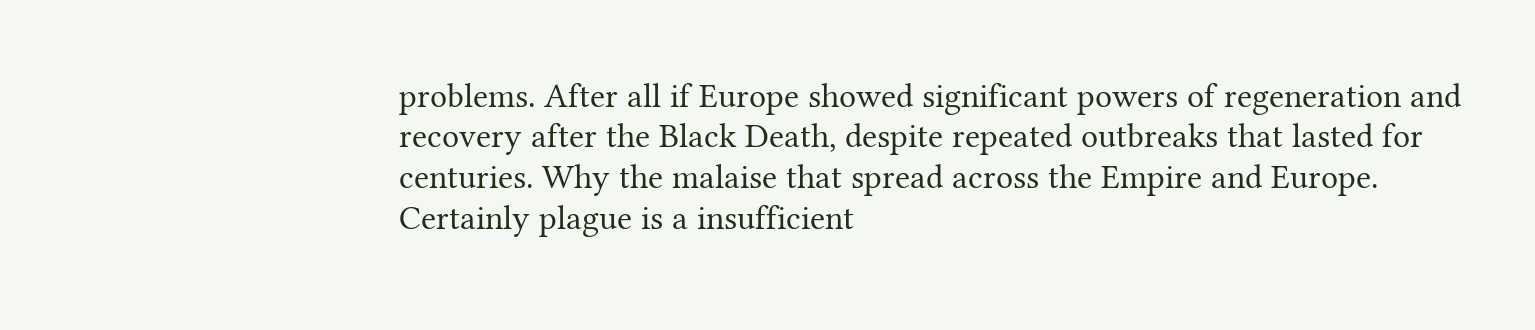problems. After all if Europe showed significant powers of regeneration and recovery after the Black Death, despite repeated outbreaks that lasted for centuries. Why the malaise that spread across the Empire and Europe. Certainly plague is a insufficient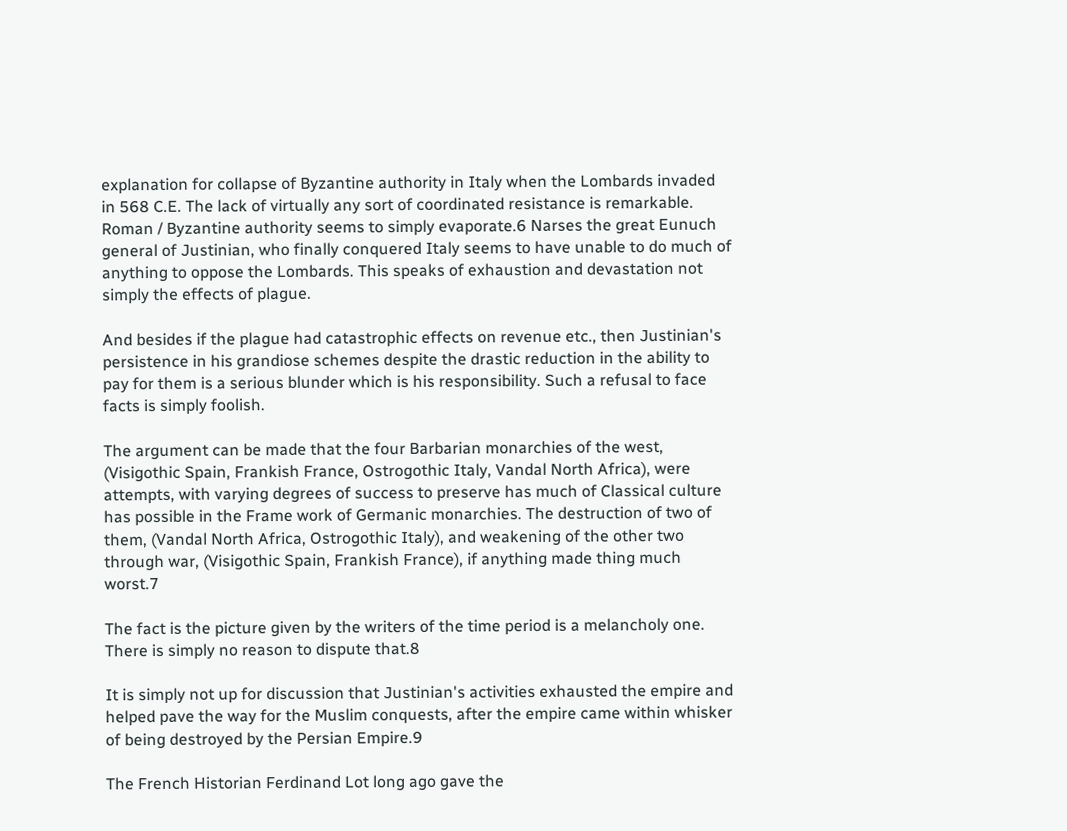explanation for collapse of Byzantine authority in Italy when the Lombards invaded in 568 C.E. The lack of virtually any sort of coordinated resistance is remarkable. Roman / Byzantine authority seems to simply evaporate.6 Narses the great Eunuch general of Justinian, who finally conquered Italy seems to have unable to do much of anything to oppose the Lombards. This speaks of exhaustion and devastation not simply the effects of plague.

And besides if the plague had catastrophic effects on revenue etc., then Justinian's persistence in his grandiose schemes despite the drastic reduction in the ability to pay for them is a serious blunder which is his responsibility. Such a refusal to face facts is simply foolish.

The argument can be made that the four Barbarian monarchies of the west, (Visigothic Spain, Frankish France, Ostrogothic Italy, Vandal North Africa), were attempts, with varying degrees of success to preserve has much of Classical culture has possible in the Frame work of Germanic monarchies. The destruction of two of them, (Vandal North Africa, Ostrogothic Italy), and weakening of the other two through war, (Visigothic Spain, Frankish France), if anything made thing much worst.7

The fact is the picture given by the writers of the time period is a melancholy one. There is simply no reason to dispute that.8

It is simply not up for discussion that Justinian's activities exhausted the empire and helped pave the way for the Muslim conquests, after the empire came within whisker of being destroyed by the Persian Empire.9

The French Historian Ferdinand Lot long ago gave the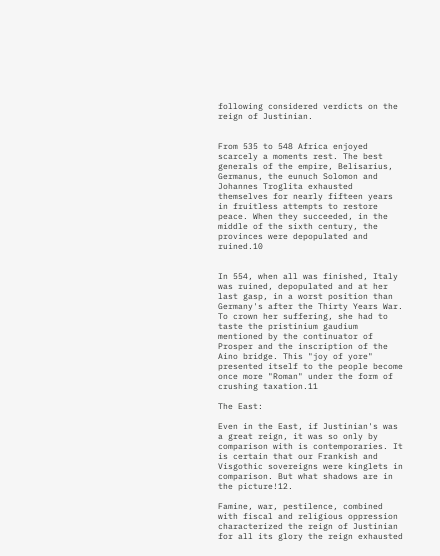following considered verdicts on the reign of Justinian.


From 535 to 548 Africa enjoyed scarcely a moments rest. The best generals of the empire, Belisarius, Germanus, the eunuch Solomon and Johannes Troglita exhausted themselves for nearly fifteen years in fruitless attempts to restore peace. When they succeeded, in the middle of the sixth century, the provinces were depopulated and ruined.10


In 554, when all was finished, Italy was ruined, depopulated and at her last gasp, in a worst position than Germany's after the Thirty Years War. To crown her suffering, she had to taste the pristinium gaudium mentioned by the continuator of Prosper and the inscription of the Aino bridge. This "joy of yore" presented itself to the people become once more "Roman" under the form of crushing taxation.11

The East:

Even in the East, if Justinian's was a great reign, it was so only by comparison with is contemporaries. It is certain that our Frankish and Visgothic sovereigns were kinglets in comparison. But what shadows are in the picture!12.

Famine, war, pestilence, combined with fiscal and religious oppression characterized the reign of Justinian for all its glory the reign exhausted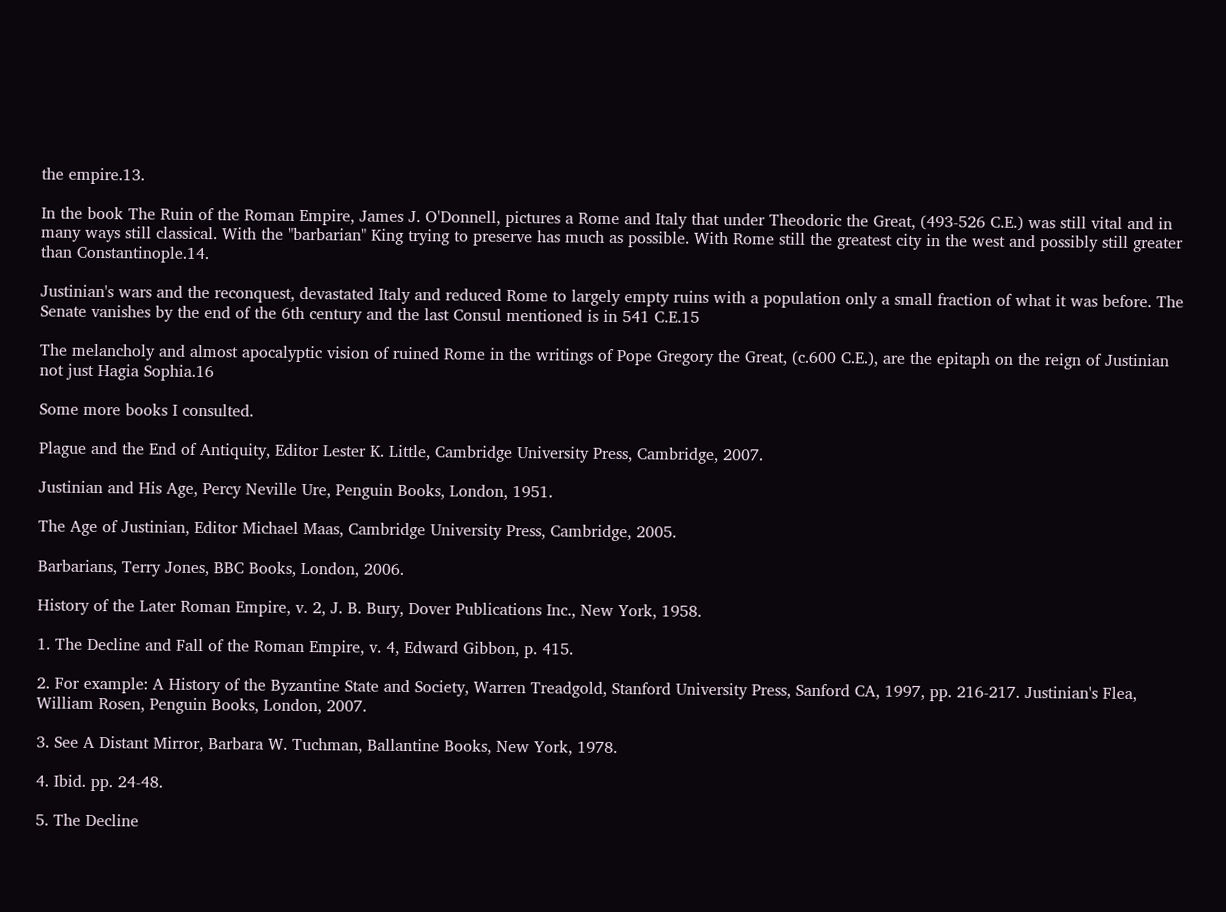the empire.13.

In the book The Ruin of the Roman Empire, James J. O'Donnell, pictures a Rome and Italy that under Theodoric the Great, (493-526 C.E.) was still vital and in many ways still classical. With the "barbarian" King trying to preserve has much as possible. With Rome still the greatest city in the west and possibly still greater than Constantinople.14.

Justinian's wars and the reconquest, devastated Italy and reduced Rome to largely empty ruins with a population only a small fraction of what it was before. The Senate vanishes by the end of the 6th century and the last Consul mentioned is in 541 C.E.15

The melancholy and almost apocalyptic vision of ruined Rome in the writings of Pope Gregory the Great, (c.600 C.E.), are the epitaph on the reign of Justinian not just Hagia Sophia.16

Some more books I consulted.

Plague and the End of Antiquity, Editor Lester K. Little, Cambridge University Press, Cambridge, 2007.

Justinian and His Age, Percy Neville Ure, Penguin Books, London, 1951.

The Age of Justinian, Editor Michael Maas, Cambridge University Press, Cambridge, 2005.

Barbarians, Terry Jones, BBC Books, London, 2006.

History of the Later Roman Empire, v. 2, J. B. Bury, Dover Publications Inc., New York, 1958.

1. The Decline and Fall of the Roman Empire, v. 4, Edward Gibbon, p. 415.

2. For example: A History of the Byzantine State and Society, Warren Treadgold, Stanford University Press, Sanford CA, 1997, pp. 216-217. Justinian's Flea, William Rosen, Penguin Books, London, 2007.

3. See A Distant Mirror, Barbara W. Tuchman, Ballantine Books, New York, 1978.

4. Ibid. pp. 24-48.

5. The Decline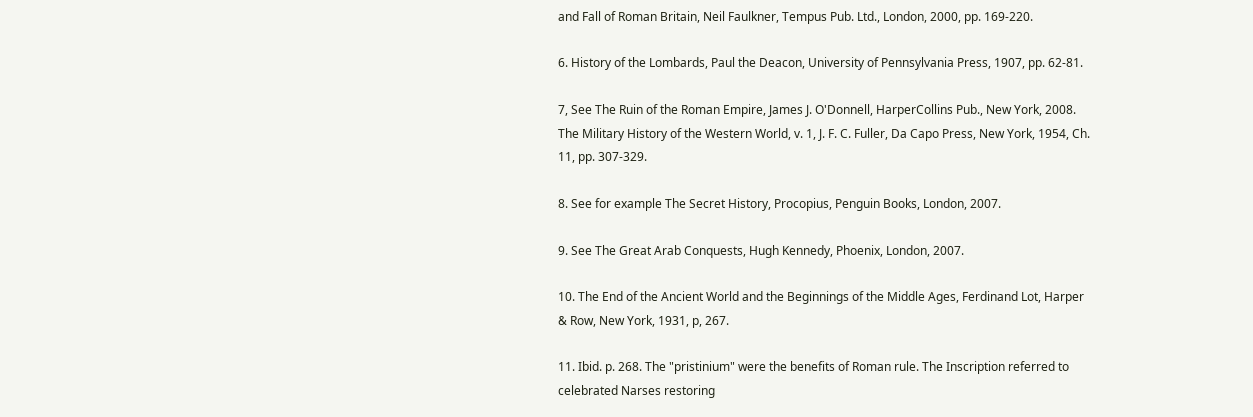and Fall of Roman Britain, Neil Faulkner, Tempus Pub. Ltd., London, 2000, pp. 169-220.

6. History of the Lombards, Paul the Deacon, University of Pennsylvania Press, 1907, pp. 62-81.

7, See The Ruin of the Roman Empire, James J. O'Donnell, HarperCollins Pub., New York, 2008. The Military History of the Western World, v. 1, J. F. C. Fuller, Da Capo Press, New York, 1954, Ch. 11, pp. 307-329.

8. See for example The Secret History, Procopius, Penguin Books, London, 2007.

9. See The Great Arab Conquests, Hugh Kennedy, Phoenix, London, 2007.

10. The End of the Ancient World and the Beginnings of the Middle Ages, Ferdinand Lot, Harper & Row, New York, 1931, p, 267.

11. Ibid. p. 268. The "pristinium" were the benefits of Roman rule. The Inscription referred to celebrated Narses restoring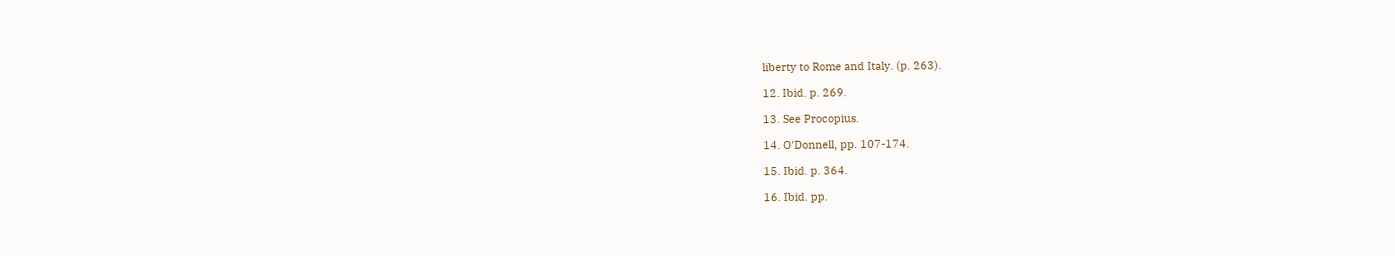liberty to Rome and Italy. (p. 263).

12. Ibid. p. 269.

13. See Procopius.

14. O'Donnell, pp. 107-174.

15. Ibid. p. 364.

16. Ibid. pp.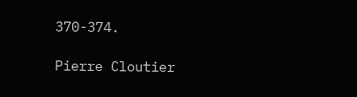370-374.

Pierre Cloutier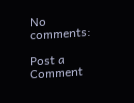No comments:

Post a Comment